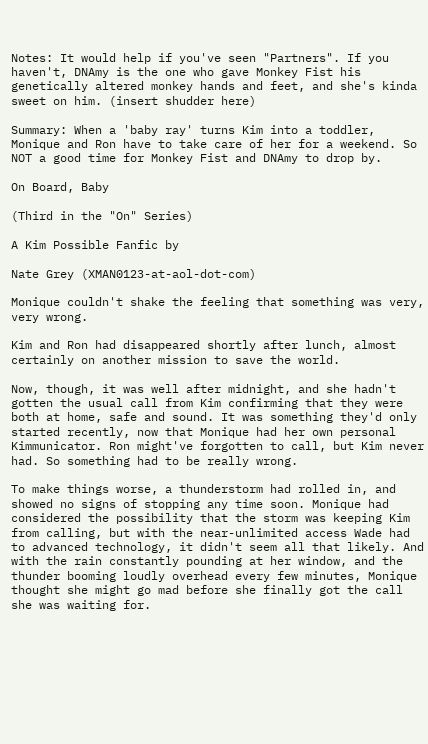Notes: It would help if you've seen "Partners". If you haven't, DNAmy is the one who gave Monkey Fist his genetically altered monkey hands and feet, and she's kinda sweet on him. (insert shudder here)

Summary: When a 'baby ray' turns Kim into a toddler, Monique and Ron have to take care of her for a weekend. So NOT a good time for Monkey Fist and DNAmy to drop by.

On Board, Baby

(Third in the "On" Series)

A Kim Possible Fanfic by

Nate Grey (XMAN0123-at-aol-dot-com)

Monique couldn't shake the feeling that something was very, very wrong.

Kim and Ron had disappeared shortly after lunch, almost certainly on another mission to save the world.

Now, though, it was well after midnight, and she hadn't gotten the usual call from Kim confirming that they were both at home, safe and sound. It was something they'd only started recently, now that Monique had her own personal Kimmunicator. Ron might've forgotten to call, but Kim never had. So something had to be really wrong.

To make things worse, a thunderstorm had rolled in, and showed no signs of stopping any time soon. Monique had considered the possibility that the storm was keeping Kim from calling, but with the near-unlimited access Wade had to advanced technology, it didn't seem all that likely. And with the rain constantly pounding at her window, and the thunder booming loudly overhead every few minutes, Monique thought she might go mad before she finally got the call she was waiting for.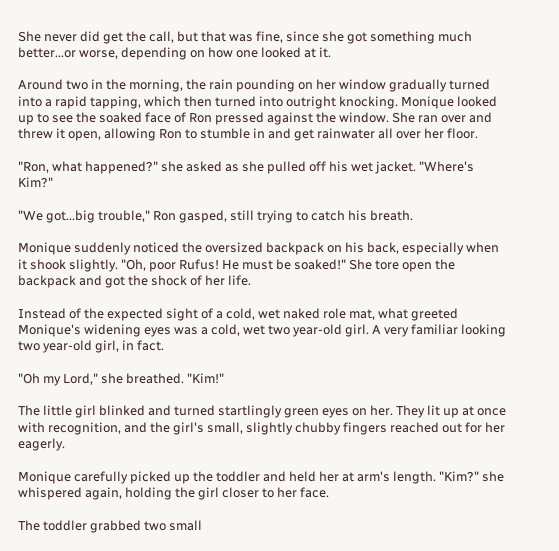She never did get the call, but that was fine, since she got something much better...or worse, depending on how one looked at it.

Around two in the morning, the rain pounding on her window gradually turned into a rapid tapping, which then turned into outright knocking. Monique looked up to see the soaked face of Ron pressed against the window. She ran over and threw it open, allowing Ron to stumble in and get rainwater all over her floor.

"Ron, what happened?" she asked as she pulled off his wet jacket. "Where's Kim?"

"We got...big trouble," Ron gasped, still trying to catch his breath.

Monique suddenly noticed the oversized backpack on his back, especially when it shook slightly. "Oh, poor Rufus! He must be soaked!" She tore open the backpack and got the shock of her life.

Instead of the expected sight of a cold, wet naked role mat, what greeted Monique's widening eyes was a cold, wet two year-old girl. A very familiar looking two year-old girl, in fact.

"Oh my Lord," she breathed. "Kim!"

The little girl blinked and turned startlingly green eyes on her. They lit up at once with recognition, and the girl's small, slightly chubby fingers reached out for her eagerly.

Monique carefully picked up the toddler and held her at arm's length. "Kim?" she whispered again, holding the girl closer to her face.

The toddler grabbed two small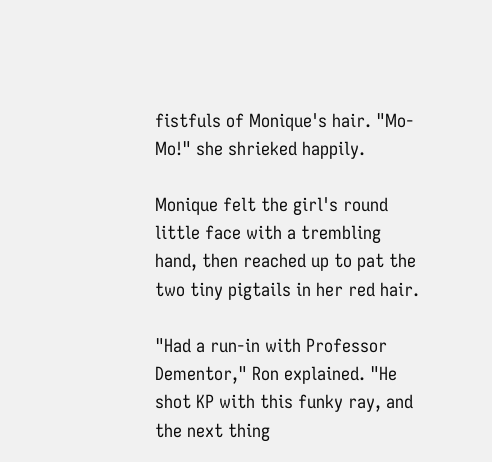fistfuls of Monique's hair. "Mo-Mo!" she shrieked happily.

Monique felt the girl's round little face with a trembling hand, then reached up to pat the two tiny pigtails in her red hair.

"Had a run-in with Professor Dementor," Ron explained. "He shot KP with this funky ray, and the next thing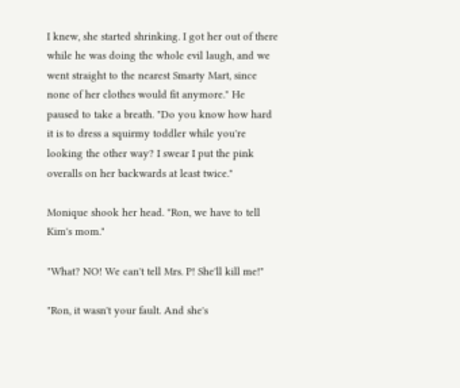I knew, she started shrinking. I got her out of there while he was doing the whole evil laugh, and we went straight to the nearest Smarty Mart, since none of her clothes would fit anymore." He paused to take a breath. "Do you know how hard it is to dress a squirmy toddler while you're looking the other way? I swear I put the pink overalls on her backwards at least twice."

Monique shook her head. "Ron, we have to tell Kim's mom."

"What? NO! We can't tell Mrs. P! She'll kill me!"

"Ron, it wasn't your fault. And she's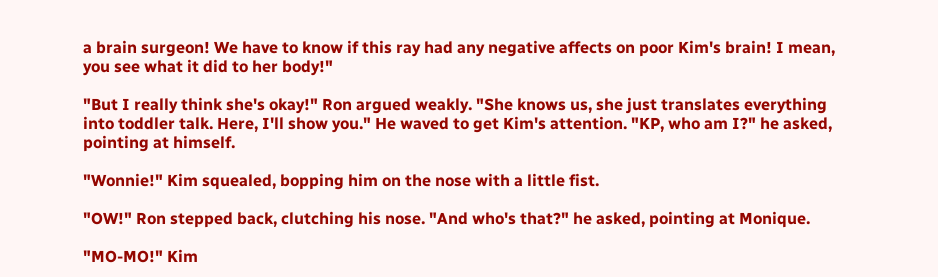a brain surgeon! We have to know if this ray had any negative affects on poor Kim's brain! I mean, you see what it did to her body!"

"But I really think she's okay!" Ron argued weakly. "She knows us, she just translates everything into toddler talk. Here, I'll show you." He waved to get Kim's attention. "KP, who am I?" he asked, pointing at himself.

"Wonnie!" Kim squealed, bopping him on the nose with a little fist.

"OW!" Ron stepped back, clutching his nose. "And who's that?" he asked, pointing at Monique.

"MO-MO!" Kim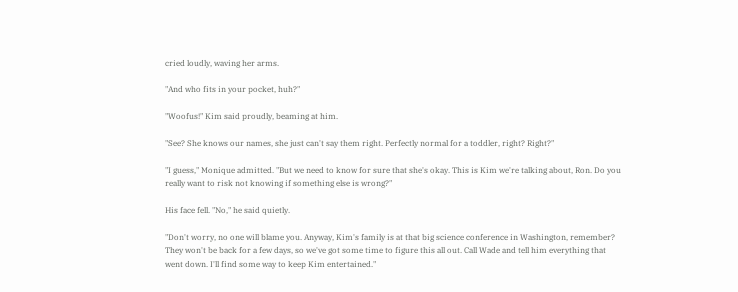cried loudly, waving her arms.

"And who fits in your pocket, huh?"

"Woofus!" Kim said proudly, beaming at him.

"See? She knows our names, she just can't say them right. Perfectly normal for a toddler, right? Right?"

"I guess," Monique admitted. "But we need to know for sure that she's okay. This is Kim we're talking about, Ron. Do you really want to risk not knowing if something else is wrong?"

His face fell. "No," he said quietly.

"Don't worry, no one will blame you. Anyway, Kim's family is at that big science conference in Washington, remember? They won't be back for a few days, so we've got some time to figure this all out. Call Wade and tell him everything that went down. I'll find some way to keep Kim entertained."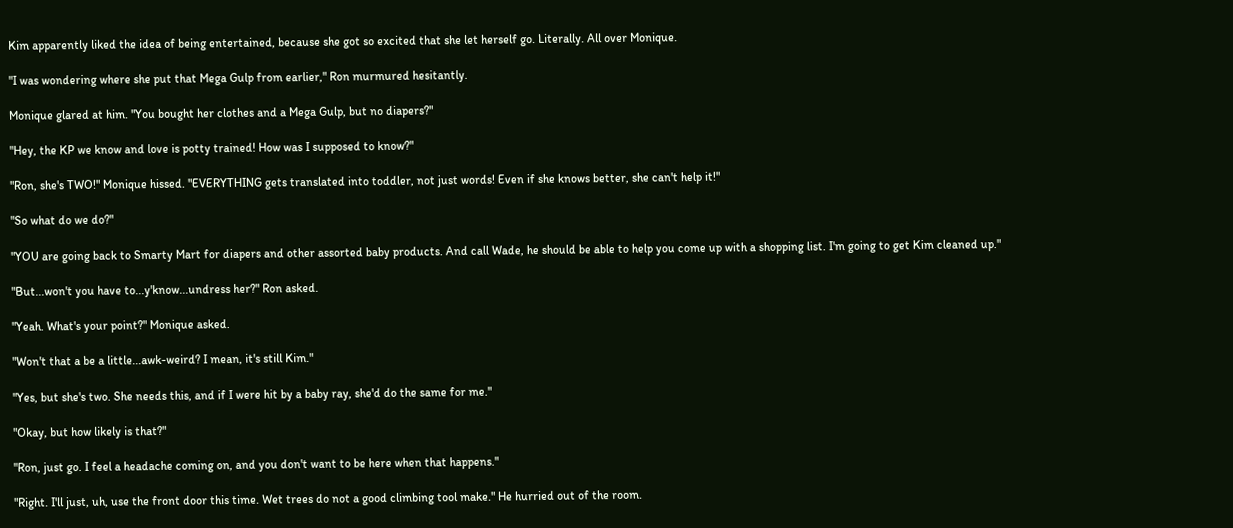Kim apparently liked the idea of being entertained, because she got so excited that she let herself go. Literally. All over Monique.

"I was wondering where she put that Mega Gulp from earlier," Ron murmured hesitantly.

Monique glared at him. "You bought her clothes and a Mega Gulp, but no diapers?"

"Hey, the KP we know and love is potty trained! How was I supposed to know?"

"Ron, she's TWO!" Monique hissed. "EVERYTHING gets translated into toddler, not just words! Even if she knows better, she can't help it!"

"So what do we do?"

"YOU are going back to Smarty Mart for diapers and other assorted baby products. And call Wade, he should be able to help you come up with a shopping list. I'm going to get Kim cleaned up."

"But...won't you have to...y'know...undress her?" Ron asked.

"Yeah. What's your point?" Monique asked.

"Won't that a be a little...awk-weird? I mean, it's still Kim."

"Yes, but she's two. She needs this, and if I were hit by a baby ray, she'd do the same for me."

"Okay, but how likely is that?"

"Ron, just go. I feel a headache coming on, and you don't want to be here when that happens."

"Right. I'll just, uh, use the front door this time. Wet trees do not a good climbing tool make." He hurried out of the room.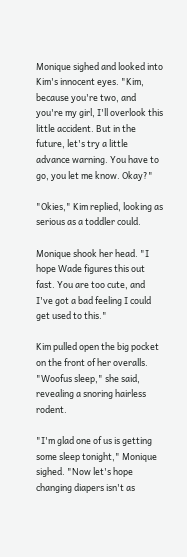Monique sighed and looked into Kim's innocent eyes. "Kim, because you're two, and you're my girl, I'll overlook this little accident. But in the future, let's try a little advance warning. You have to go, you let me know. Okay?"

"Okies," Kim replied, looking as serious as a toddler could.

Monique shook her head. "I hope Wade figures this out fast. You are too cute, and I've got a bad feeling I could get used to this."

Kim pulled open the big pocket on the front of her overalls. "Woofus sleep," she said, revealing a snoring hairless rodent.

"I'm glad one of us is getting some sleep tonight," Monique sighed. "Now let's hope changing diapers isn't as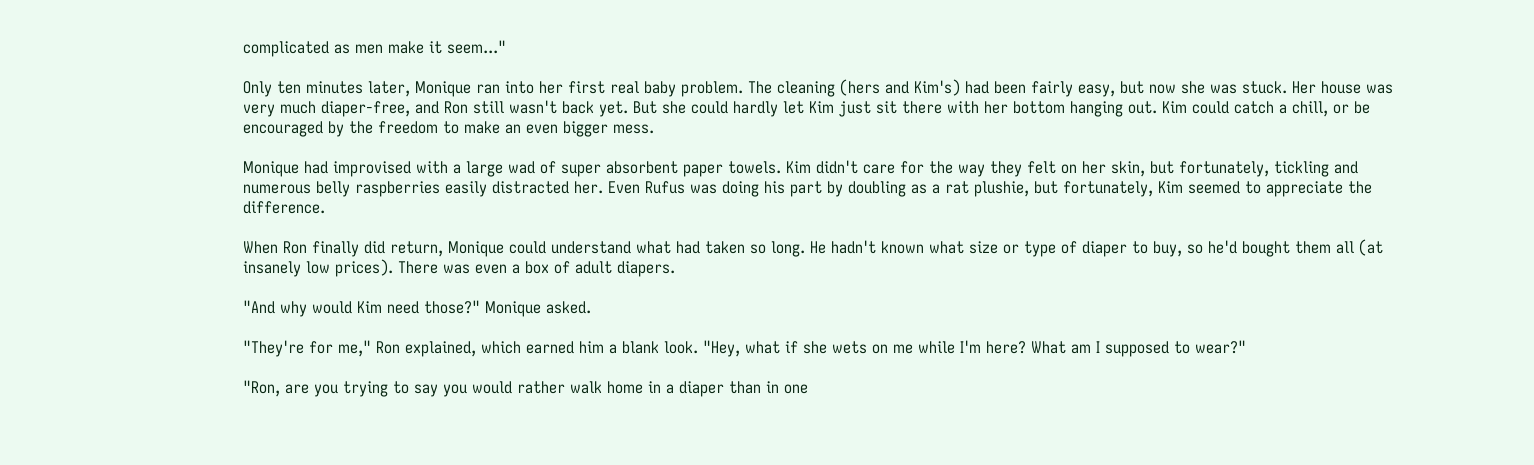complicated as men make it seem..."

Only ten minutes later, Monique ran into her first real baby problem. The cleaning (hers and Kim's) had been fairly easy, but now she was stuck. Her house was very much diaper-free, and Ron still wasn't back yet. But she could hardly let Kim just sit there with her bottom hanging out. Kim could catch a chill, or be encouraged by the freedom to make an even bigger mess.

Monique had improvised with a large wad of super absorbent paper towels. Kim didn't care for the way they felt on her skin, but fortunately, tickling and numerous belly raspberries easily distracted her. Even Rufus was doing his part by doubling as a rat plushie, but fortunately, Kim seemed to appreciate the difference.

When Ron finally did return, Monique could understand what had taken so long. He hadn't known what size or type of diaper to buy, so he'd bought them all (at insanely low prices). There was even a box of adult diapers.

"And why would Kim need those?" Monique asked.

"They're for me," Ron explained, which earned him a blank look. "Hey, what if she wets on me while I'm here? What am I supposed to wear?"

"Ron, are you trying to say you would rather walk home in a diaper than in one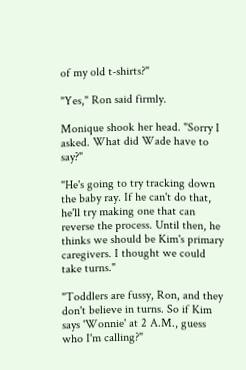of my old t-shirts?"

"Yes," Ron said firmly.

Monique shook her head. "Sorry I asked. What did Wade have to say?"

"He's going to try tracking down the baby ray. If he can't do that, he'll try making one that can reverse the process. Until then, he thinks we should be Kim's primary caregivers. I thought we could take turns."

"Toddlers are fussy, Ron, and they don't believe in turns. So if Kim says 'Wonnie' at 2 A.M., guess who I'm calling?"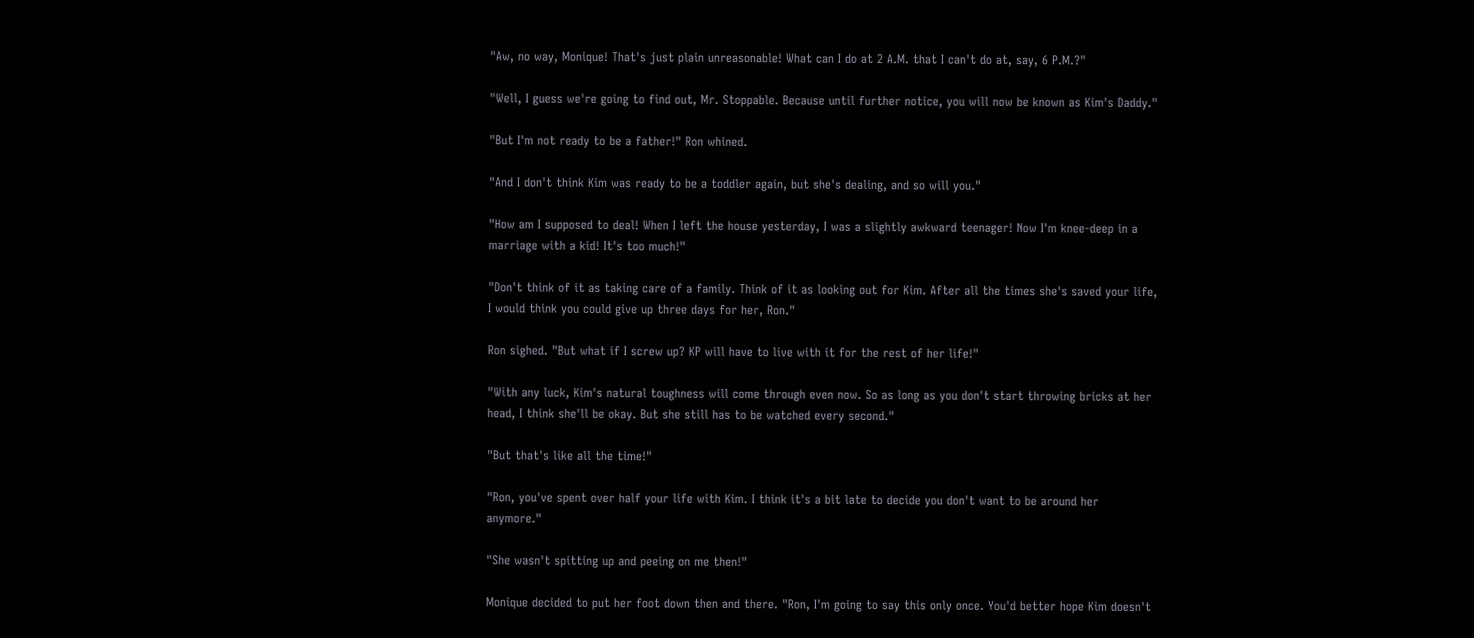"Aw, no way, Monique! That's just plain unreasonable! What can I do at 2 A.M. that I can't do at, say, 6 P.M.?"

"Well, I guess we're going to find out, Mr. Stoppable. Because until further notice, you will now be known as Kim's Daddy."

"But I'm not ready to be a father!" Ron whined.

"And I don't think Kim was ready to be a toddler again, but she's dealing, and so will you."

"How am I supposed to deal! When I left the house yesterday, I was a slightly awkward teenager! Now I'm knee-deep in a marriage with a kid! It's too much!"

"Don't think of it as taking care of a family. Think of it as looking out for Kim. After all the times she's saved your life, I would think you could give up three days for her, Ron."

Ron sighed. "But what if I screw up? KP will have to live with it for the rest of her life!"

"With any luck, Kim's natural toughness will come through even now. So as long as you don't start throwing bricks at her head, I think she'll be okay. But she still has to be watched every second."

"But that's like all the time!"

"Ron, you've spent over half your life with Kim. I think it's a bit late to decide you don't want to be around her anymore."

"She wasn't spitting up and peeing on me then!"

Monique decided to put her foot down then and there. "Ron, I'm going to say this only once. You'd better hope Kim doesn't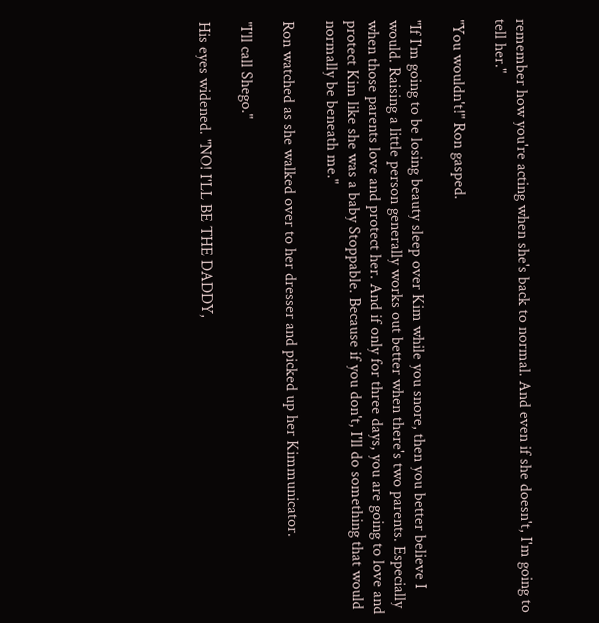remember how you're acting when she's back to normal. And even if she doesn't, I'm going to tell her."

"You wouldn't!" Ron gasped.

"If I'm going to be losing beauty sleep over Kim while you snore, then you better believe I would. Raising a little person generally works out better when there's two parents. Especially when those parents love and protect her. And if only for three days, you are going to love and protect Kim like she was a baby Stoppable. Because if you don't, I'll do something that would normally be beneath me."

Ron watched as she walked over to her dresser and picked up her Kimmunicator.

"I'll call Shego."

His eyes widened. "NO! I'LL BE THE DADDY,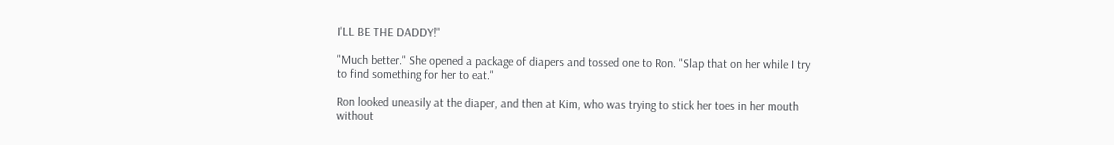I'LL BE THE DADDY!"

"Much better." She opened a package of diapers and tossed one to Ron. "Slap that on her while I try to find something for her to eat."

Ron looked uneasily at the diaper, and then at Kim, who was trying to stick her toes in her mouth without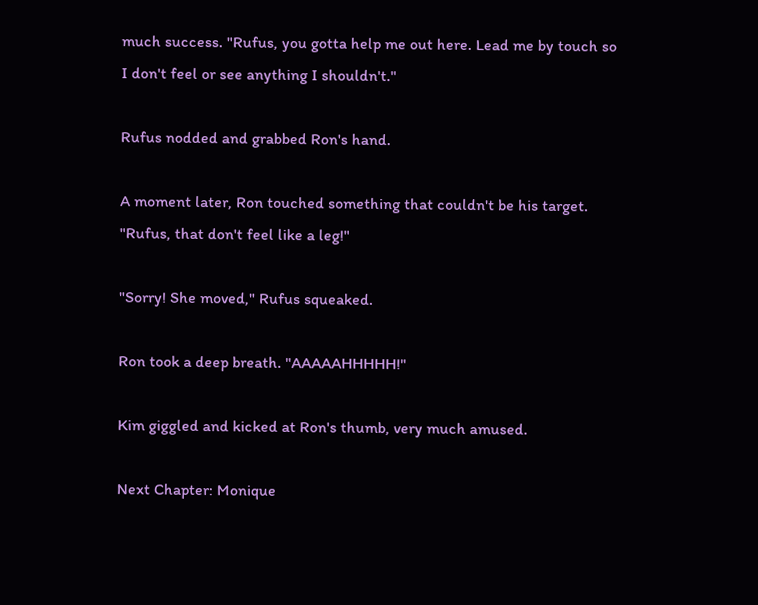much success. "Rufus, you gotta help me out here. Lead me by touch so I don't feel or see anything I shouldn't."

Rufus nodded and grabbed Ron's hand.

A moment later, Ron touched something that couldn't be his target. "Rufus, that don't feel like a leg!"

"Sorry! She moved," Rufus squeaked.

Ron took a deep breath. "AAAAAHHHHH!"

Kim giggled and kicked at Ron's thumb, very much amused.

Next Chapter: Monique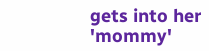gets into her 'mommy'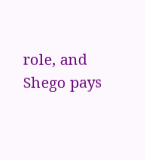role, and Shego pays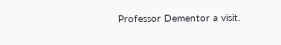Professor Dementor a visit.